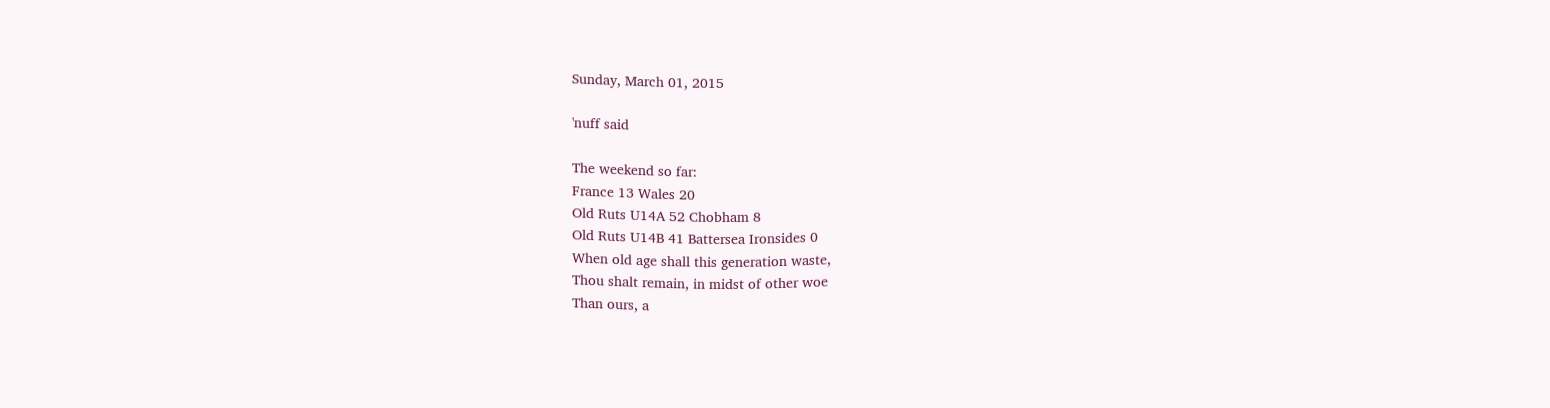Sunday, March 01, 2015

'nuff said

The weekend so far:
France 13 Wales 20
Old Ruts U14A 52 Chobham 8
Old Ruts U14B 41 Battersea Ironsides 0
When old age shall this generation waste,
Thou shalt remain, in midst of other woe
Than ours, a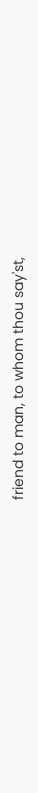friend to man, to whom thou say'st,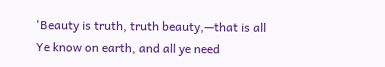'Beauty is truth, truth beauty,—that is all
Ye know on earth, and all ye need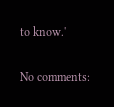to know.'

No comments: